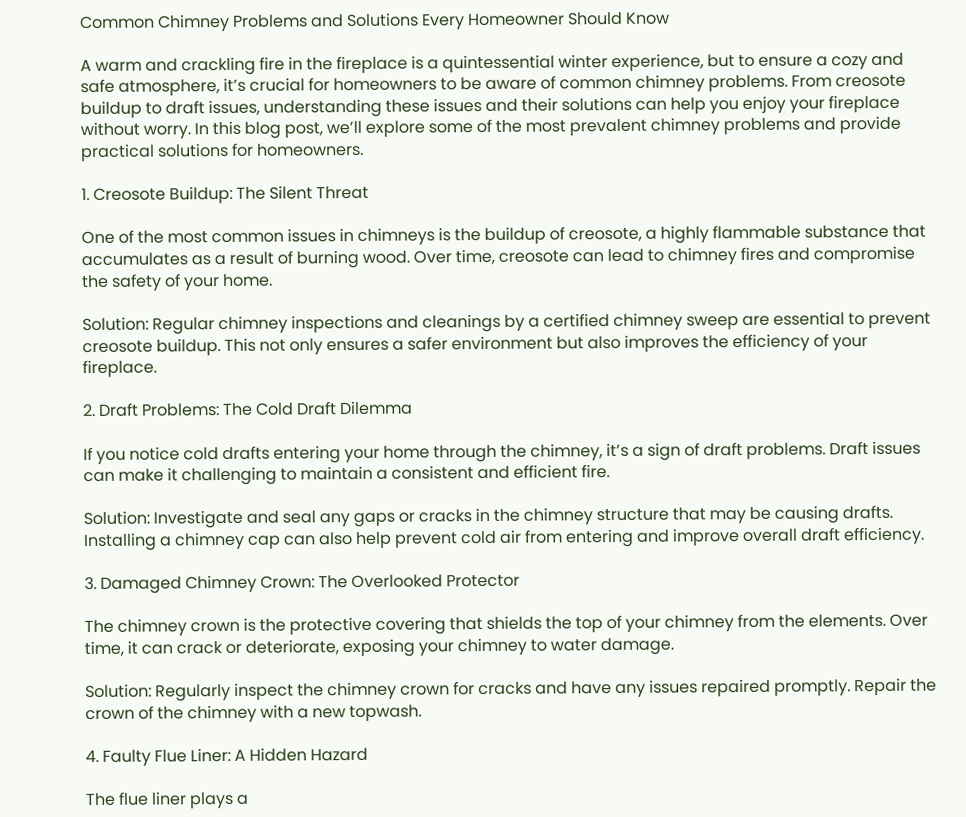Common Chimney Problems and Solutions Every Homeowner Should Know

A warm and crackling fire in the fireplace is a quintessential winter experience, but to ensure a cozy and safe atmosphere, it’s crucial for homeowners to be aware of common chimney problems. From creosote buildup to draft issues, understanding these issues and their solutions can help you enjoy your fireplace without worry. In this blog post, we’ll explore some of the most prevalent chimney problems and provide practical solutions for homeowners.

1. Creosote Buildup: The Silent Threat

One of the most common issues in chimneys is the buildup of creosote, a highly flammable substance that accumulates as a result of burning wood. Over time, creosote can lead to chimney fires and compromise the safety of your home.

Solution: Regular chimney inspections and cleanings by a certified chimney sweep are essential to prevent creosote buildup. This not only ensures a safer environment but also improves the efficiency of your fireplace.

2. Draft Problems: The Cold Draft Dilemma

If you notice cold drafts entering your home through the chimney, it’s a sign of draft problems. Draft issues can make it challenging to maintain a consistent and efficient fire.

Solution: Investigate and seal any gaps or cracks in the chimney structure that may be causing drafts. Installing a chimney cap can also help prevent cold air from entering and improve overall draft efficiency.

3. Damaged Chimney Crown: The Overlooked Protector

The chimney crown is the protective covering that shields the top of your chimney from the elements. Over time, it can crack or deteriorate, exposing your chimney to water damage.

Solution: Regularly inspect the chimney crown for cracks and have any issues repaired promptly. Repair the crown of the chimney with a new topwash.

4. Faulty Flue Liner: A Hidden Hazard

The flue liner plays a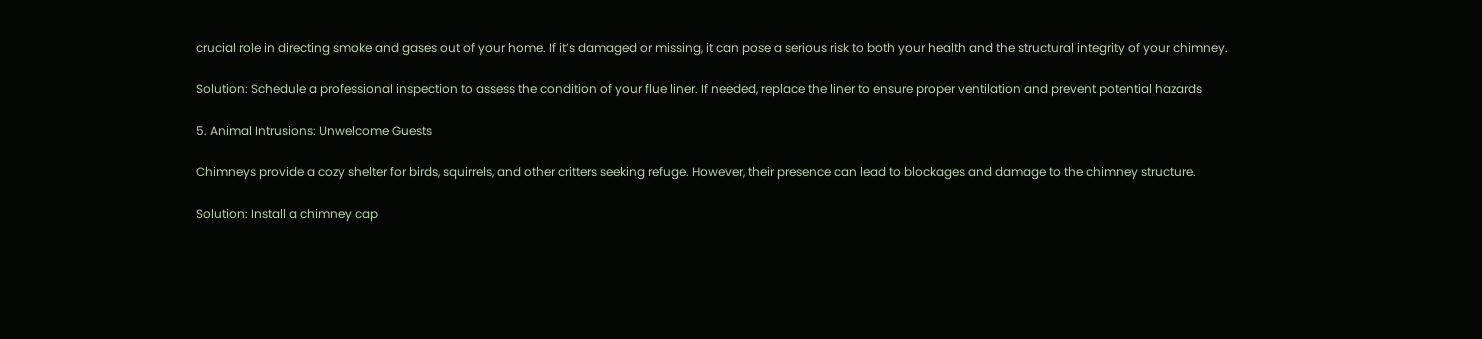crucial role in directing smoke and gases out of your home. If it’s damaged or missing, it can pose a serious risk to both your health and the structural integrity of your chimney.

Solution: Schedule a professional inspection to assess the condition of your flue liner. If needed, replace the liner to ensure proper ventilation and prevent potential hazards

5. Animal Intrusions: Unwelcome Guests

Chimneys provide a cozy shelter for birds, squirrels, and other critters seeking refuge. However, their presence can lead to blockages and damage to the chimney structure.

Solution: Install a chimney cap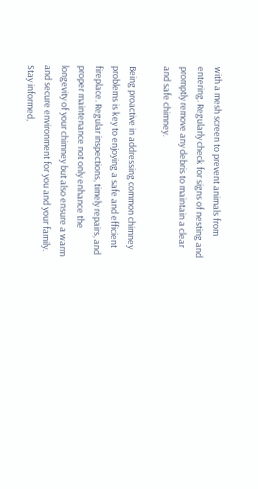with a mesh screen to prevent animals from entering. Regularly check for signs of nesting and promptly remove any debris to maintain a clear and safe chimney.

Being proactive in addressing common chimney problems is key to enjoying a safe and efficient fireplace. Regular inspections, timely repairs, and proper maintenance not only enhance the longevity of your chimney but also ensure a warm and secure environment for you and your family. Stay informed,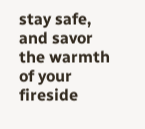stay safe, and savor the warmth of your fireside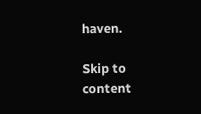haven.

Skip to content